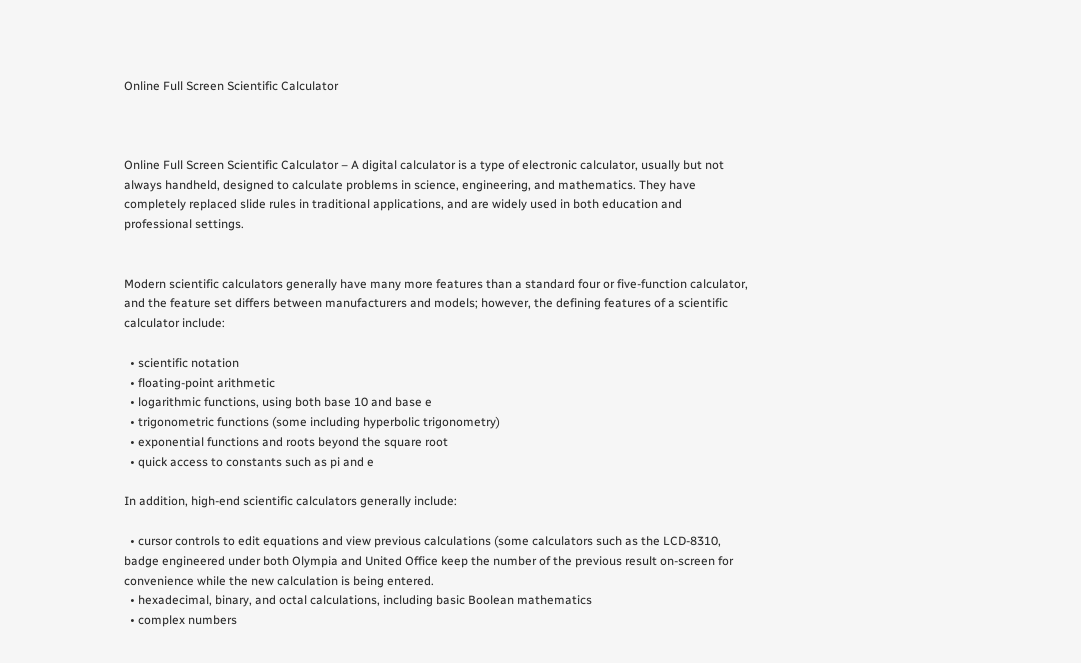Online Full Screen Scientific Calculator



Online Full Screen Scientific Calculator – A digital calculator is a type of electronic calculator, usually but not always handheld, designed to calculate problems in science, engineering, and mathematics. They have completely replaced slide rules in traditional applications, and are widely used in both education and professional settings.


Modern scientific calculators generally have many more features than a standard four or five-function calculator, and the feature set differs between manufacturers and models; however, the defining features of a scientific calculator include:

  • scientific notation
  • floating-point arithmetic
  • logarithmic functions, using both base 10 and base e
  • trigonometric functions (some including hyperbolic trigonometry)
  • exponential functions and roots beyond the square root
  • quick access to constants such as pi and e

In addition, high-end scientific calculators generally include:

  • cursor controls to edit equations and view previous calculations (some calculators such as the LCD-8310, badge engineered under both Olympia and United Office keep the number of the previous result on-screen for convenience while the new calculation is being entered.
  • hexadecimal, binary, and octal calculations, including basic Boolean mathematics
  • complex numbers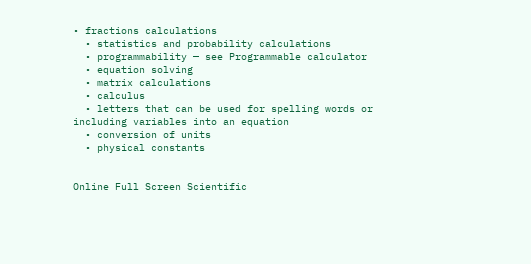• fractions calculations
  • statistics and probability calculations
  • programmability — see Programmable calculator
  • equation solving
  • matrix calculations
  • calculus
  • letters that can be used for spelling words or including variables into an equation
  • conversion of units
  • physical constants


Online Full Screen Scientific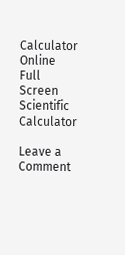Calculator
Online Full Screen Scientific Calculator

Leave a Comment